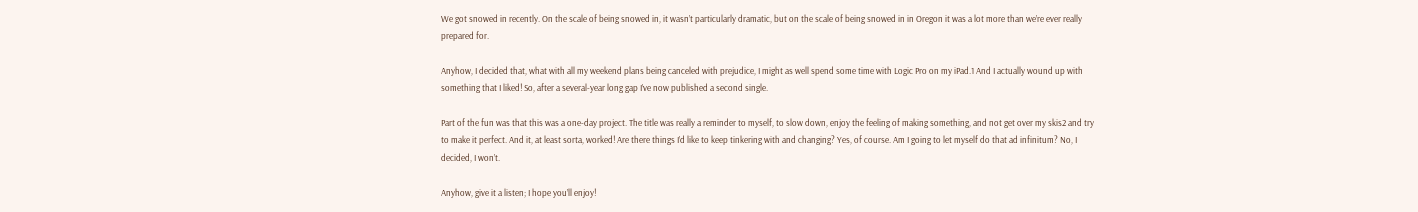We got snowed in recently. On the scale of being snowed in, it wasn’t particularly dramatic, but on the scale of being snowed in in Oregon it was a lot more than we’re ever really prepared for.

Anyhow, I decided that, what with all my weekend plans being canceled with prejudice, I might as well spend some time with Logic Pro on my iPad.1 And I actually wound up with something that I liked! So, after a several-year long gap I’ve now published a second single.

Part of the fun was that this was a one-day project. The title was really a reminder to myself, to slow down, enjoy the feeling of making something, and not get over my skis2 and try to make it perfect. And it, at least sorta, worked! Are there things I’d like to keep tinkering with and changing? Yes, of course. Am I going to let myself do that ad infinitum? No, I decided, I won’t.

Anyhow, give it a listen; I hope you’ll enjoy!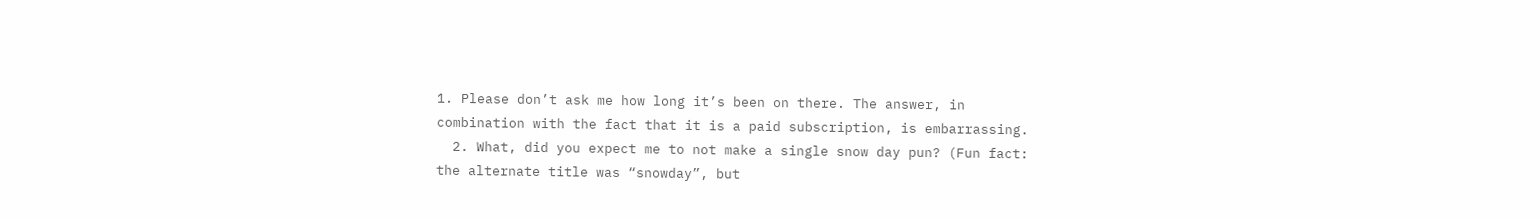1. Please don’t ask me how long it’s been on there. The answer, in combination with the fact that it is a paid subscription, is embarrassing.
  2. What, did you expect me to not make a single snow day pun? (Fun fact: the alternate title was “snowday”, but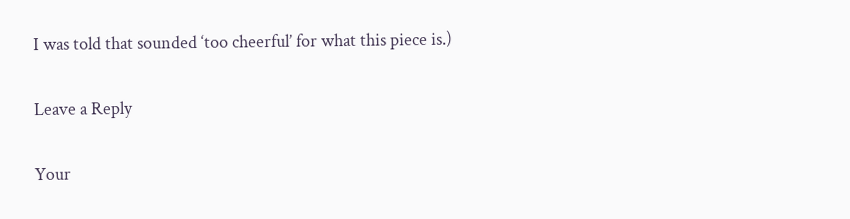I was told that sounded ‘too cheerful’ for what this piece is.)

Leave a Reply

Your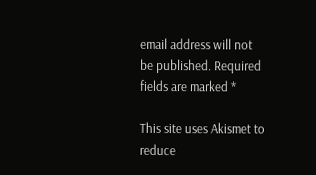email address will not be published. Required fields are marked *

This site uses Akismet to reduce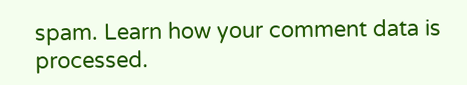spam. Learn how your comment data is processed.